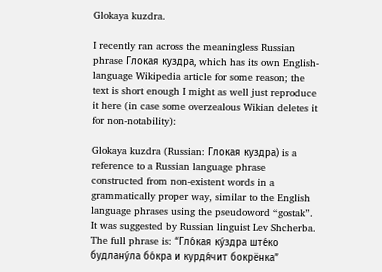Glokaya kuzdra.

I recently ran across the meaningless Russian phrase Глокая куздра, which has its own English-language Wikipedia article for some reason; the text is short enough I might as well just reproduce it here (in case some overzealous Wikian deletes it for non-notability):

Glokaya kuzdra (Russian: Глокая куздра) is a reference to a Russian language phrase constructed from non-existent words in a grammatically proper way, similar to the English language phrases using the pseudoword “gostak”. It was suggested by Russian linguist Lev Shcherba. The full phrase is: “Гло́кая ку́здра ште́ко будлану́ла бо́кра и курдя́чит бокрёнка”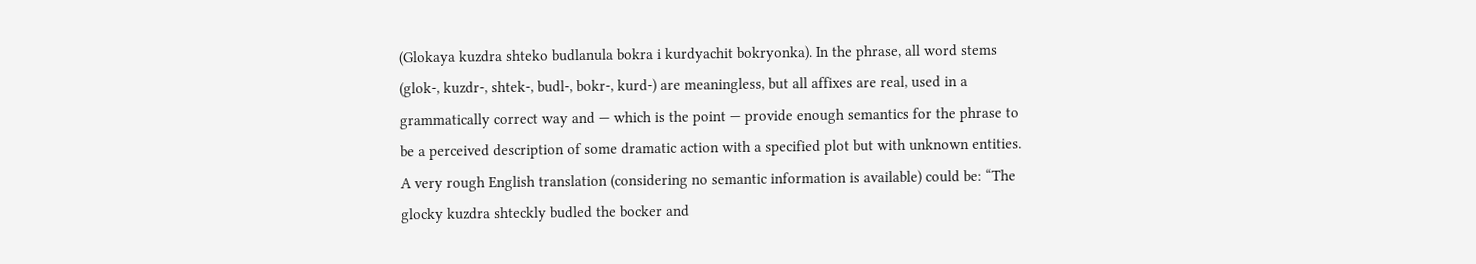(Glokaya kuzdra shteko budlanula bokra i kurdyachit bokryonka). In the phrase, all word stems (glok-, kuzdr-, shtek-, budl-, bokr-, kurd-) are meaningless, but all affixes are real, used in a grammatically correct way and — which is the point — provide enough semantics for the phrase to be a perceived description of some dramatic action with a specified plot but with unknown entities. A very rough English translation (considering no semantic information is available) could be: “The glocky kuzdra shteckly budled the bocker and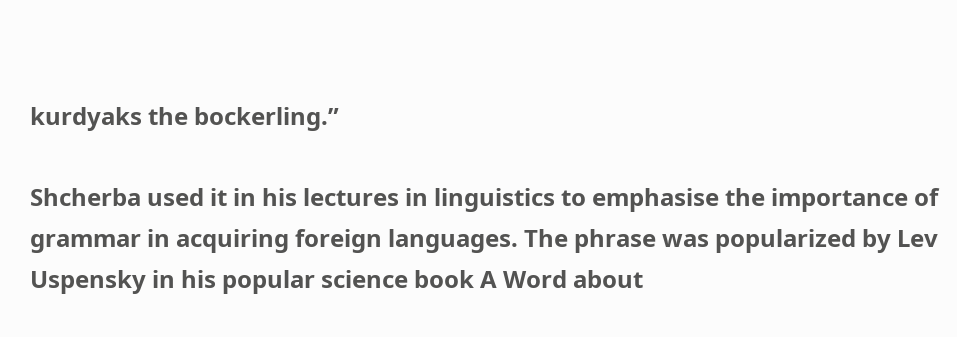kurdyaks the bockerling.”

Shcherba used it in his lectures in linguistics to emphasise the importance of grammar in acquiring foreign languages. The phrase was popularized by Lev Uspensky in his popular science book A Word about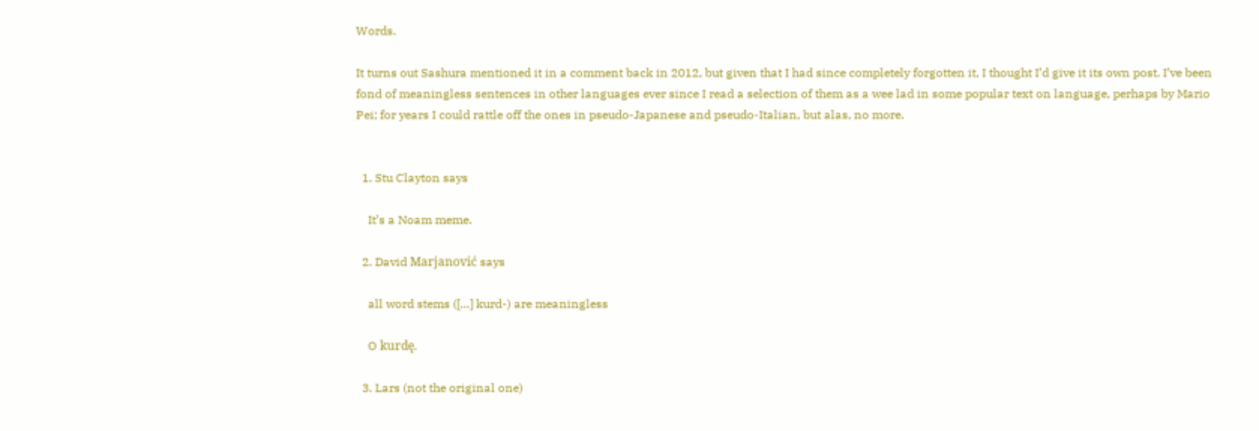Words.

It turns out Sashura mentioned it in a comment back in 2012, but given that I had since completely forgotten it, I thought I’d give it its own post. I’ve been fond of meaningless sentences in other languages ever since I read a selection of them as a wee lad in some popular text on language, perhaps by Mario Pei; for years I could rattle off the ones in pseudo-Japanese and pseudo-Italian, but alas, no more.


  1. Stu Clayton says

    It’s a Noam meme.

  2. David Marjanović says

    all word stems ([…] kurd-) are meaningless

    O kurdę.

  3. Lars (not the original one)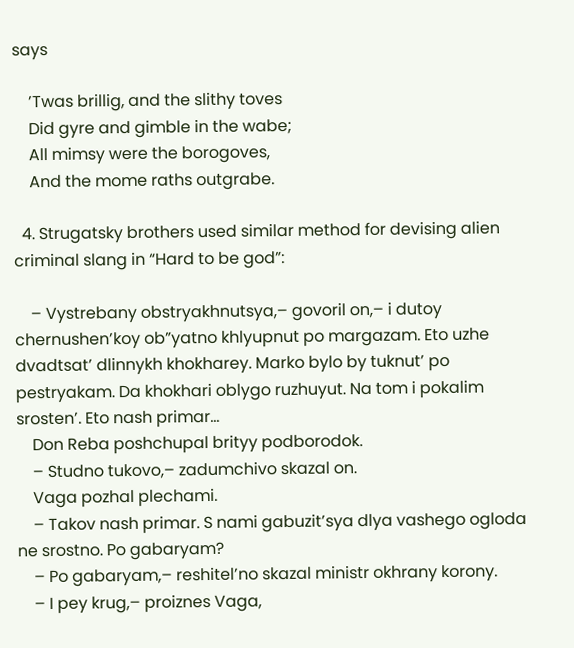says

    ’Twas brillig, and the slithy toves
    Did gyre and gimble in the wabe;
    All mimsy were the borogoves,
    And the mome raths outgrabe.

  4. Strugatsky brothers used similar method for devising alien criminal slang in “Hard to be god”:

    – Vystrebany obstryakhnutsya,– govoril on,– i dutoy chernushen’koy ob”yatno khlyupnut po margazam. Eto uzhe dvadtsat’ dlinnykh khokharey. Marko bylo by tuknut’ po pestryakam. Da khokhari oblygo ruzhuyut. Na tom i pokalim srosten’. Eto nash primar…
    Don Reba poshchupal brityy podborodok.
    – Studno tukovo,– zadumchivo skazal on.
    Vaga pozhal plechami.
    – Takov nash primar. S nami gabuzit’sya dlya vashego ogloda ne srostno. Po gabaryam?
    – Po gabaryam,– reshitel’no skazal ministr okhrany korony.
    – I pey krug,– proiznes Vaga,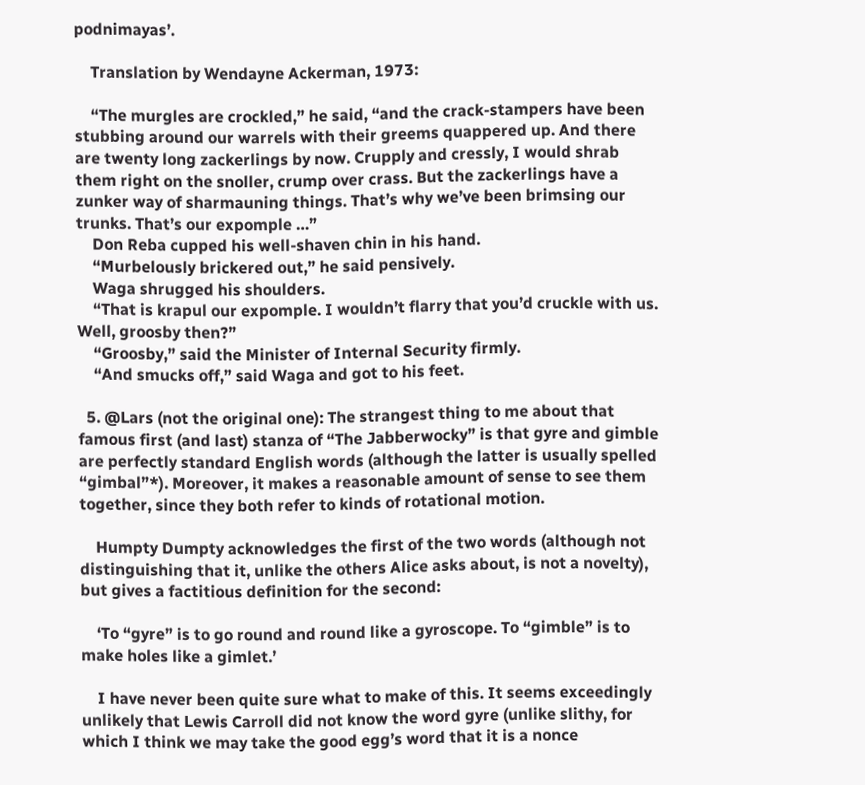podnimayas’.

    Translation by Wendayne Ackerman, 1973:

    “The murgles are crockled,” he said, “and the crack-stampers have been stubbing around our warrels with their greems quappered up. And there are twenty long zackerlings by now. Crupply and cressly, I would shrab them right on the snoller, crump over crass. But the zackerlings have a zunker way of sharmauning things. That’s why we’ve been brimsing our trunks. That’s our expomple …”
    Don Reba cupped his well-shaven chin in his hand.
    “Murbelously brickered out,” he said pensively.
    Waga shrugged his shoulders.
    “That is krapul our expomple. I wouldn’t flarry that you’d cruckle with us. Well, groosby then?”
    “Groosby,” said the Minister of Internal Security firmly.
    “And smucks off,” said Waga and got to his feet.

  5. @Lars (not the original one): The strangest thing to me about that famous first (and last) stanza of “The Jabberwocky” is that gyre and gimble are perfectly standard English words (although the latter is usually spelled “gimbal”*). Moreover, it makes a reasonable amount of sense to see them together, since they both refer to kinds of rotational motion.

    Humpty Dumpty acknowledges the first of the two words (although not distinguishing that it, unlike the others Alice asks about, is not a novelty), but gives a factitious definition for the second:

    ‘To “gyre” is to go round and round like a gyroscope. To “gimble” is to make holes like a gimlet.’

    I have never been quite sure what to make of this. It seems exceedingly unlikely that Lewis Carroll did not know the word gyre (unlike slithy, for which I think we may take the good egg’s word that it is a nonce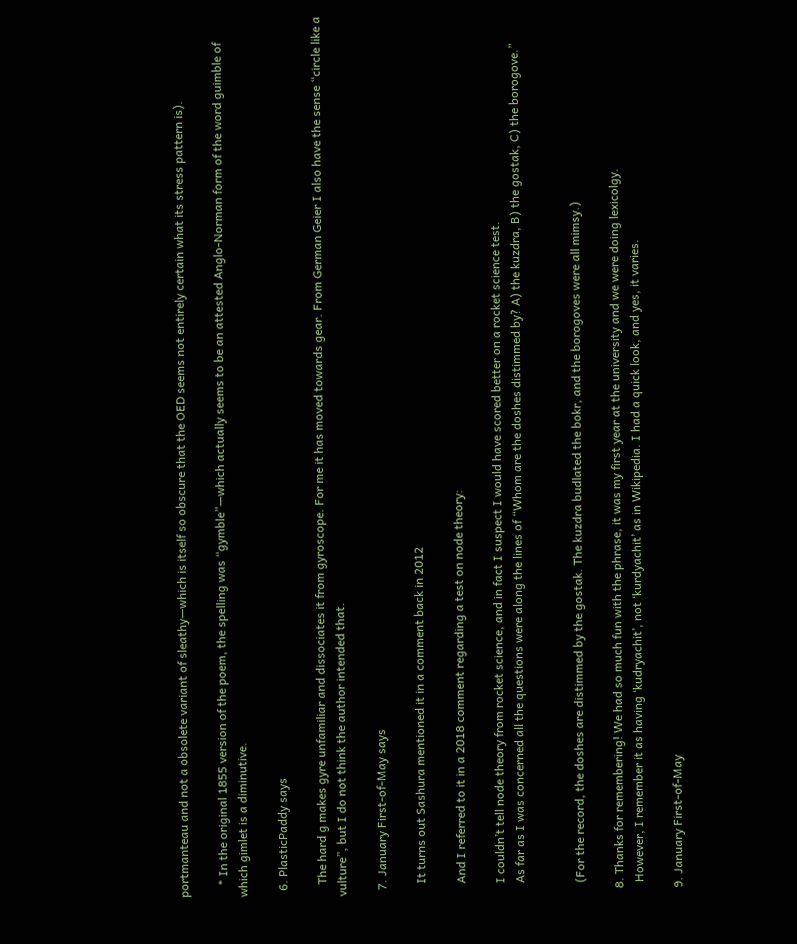portmanteau and not a obsolete variant of sleathy—which is itself so obscure that the OED seems not entirely certain what its stress pattern is).

    * In the original 1855 version of the poem, the spelling was “gymble”—which actually seems to be an attested Anglo-Norman form of the word guimble of which gimlet is a diminutive.

  6. PlasticPaddy says

    The hard g makes gyre unfamiliar and dissociates it from gyroscope. For me it has moved towards gear. From German Geier I also have the sense “circle like a vulture”, but I do not think the author intended that.

  7. January First-of-May says

    It turns out Sashura mentioned it in a comment back in 2012

    And I referred to it in a 2018 comment regarding a test on node theory:

    I couldn’t tell node theory from rocket science, and in fact I suspect I would have scored better on a rocket science test.
    As far as I was concerned all the questions were along the lines of “Whom are the doshes distimmed by? A) the kuzdra, B) the gostak, C) the borogove.”


    (For the record, the doshes are distimmed by the gostak. The kuzdra budlated the bokr, and the borogoves were all mimsy.)

  8. Thanks for remembering! We had so much fun with the phrase, it was my first year at the university and we were doing lexicolgy.
    However, I remember it as having ‘kudryachit’, not ‘kurdyachit’ as in Wikipedia. I had a quick look, and yes, it varies.

  9. January First-of-May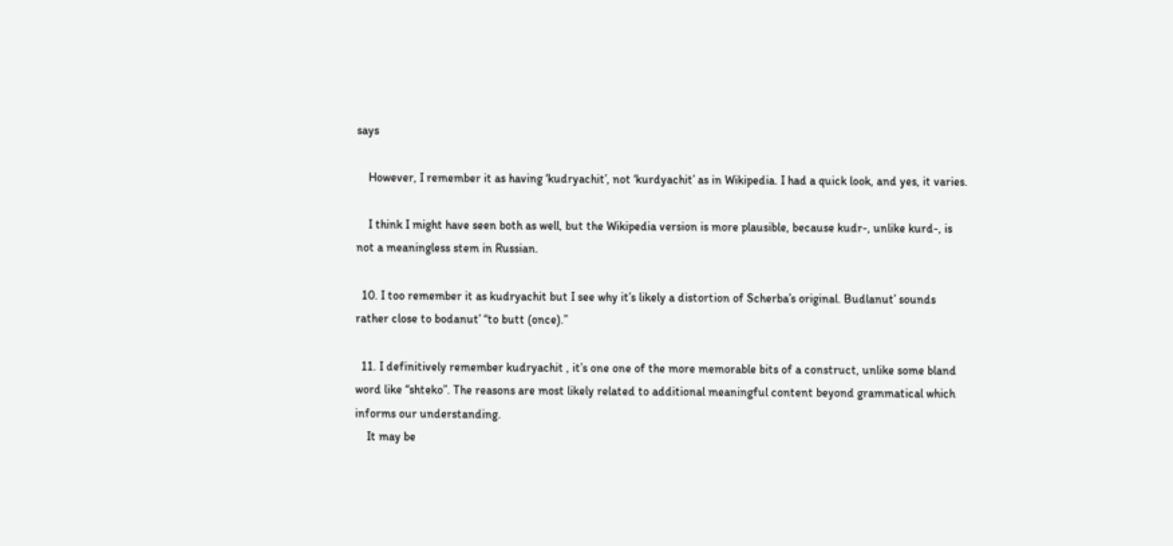says

    However, I remember it as having ‘kudryachit’, not ‘kurdyachit’ as in Wikipedia. I had a quick look, and yes, it varies.

    I think I might have seen both as well, but the Wikipedia version is more plausible, because kudr-, unlike kurd-, is not a meaningless stem in Russian.

  10. I too remember it as kudryachit but I see why it’s likely a distortion of Scherba’s original. Budlanut’ sounds rather close to bodanut’ “to butt (once).”

  11. I definitively remember kudryachit , it’s one one of the more memorable bits of a construct, unlike some bland word like “shteko”. The reasons are most likely related to additional meaningful content beyond grammatical which informs our understanding.
    It may be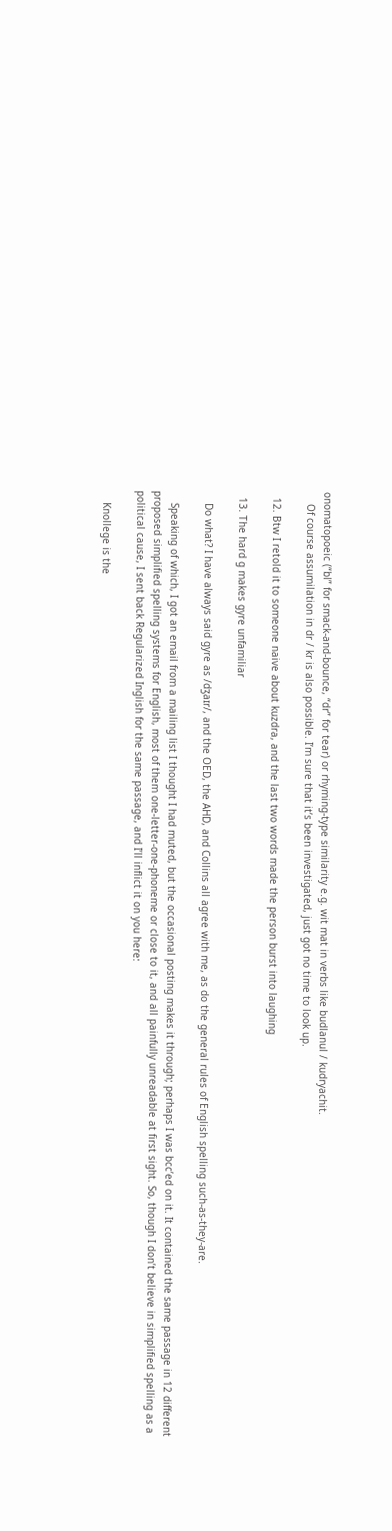onomatopoeic (“bl” for smack-and-bounce, “dr” for tear) or rhyming-type similarity e.g. wit mat in verbs like budlanul / kudryachit.
    Of course assumilation in dr / kr is also possible. I’m sure that it’s been investigated, just got no time to look up.

  12. Btw I retold it to someone naive about kuzdra, and the last two words made the person burst into laughing

  13. The hard g makes gyre unfamiliar

    Do what? I have always said gyre as /dʒaɪr/, and the OED, the AHD, and Collins all agree with me, as do the general rules of English spelling such-as-they-are.

    Speaking of which, I got an email from a mailing list I thought I had muted, but the occasional posting makes it through; perhaps I was bcc’ed on it. It contained the same passage in 12 different proposed simplified spelling systems for English, most of them one-letter-one-phoneme or close to it, and all painfully unreadable at first sight. So, though I don’t believe in simplified spelling as a political cause, I sent back Regularized Inglish for the same passage, and I’ll inflict it on you here:

    Knollege is the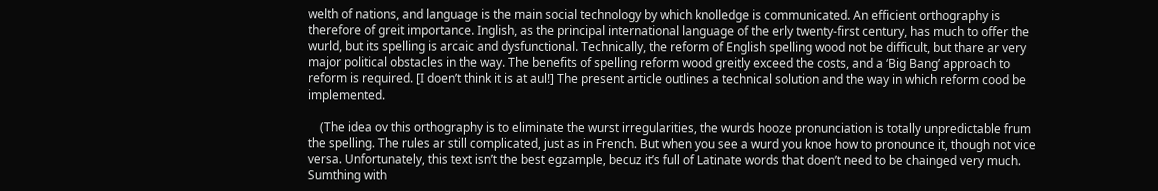welth of nations, and language is the main social technology by which knolledge is communicated. An efficient orthography is therefore of greit importance. Inglish, as the principal international language of the erly twenty‐first century, has much to offer the wurld, but its spelling is arcaic and dysfunctional. Technically, the reform of English spelling wood not be difficult, but thare ar very major political obstacles in the way. The benefits of spelling reform wood greitly exceed the costs, and a ‘Big Bang’ approach to reform is required. [I doen’t think it is at aul!] The present article outlines a technical solution and the way in which reform cood be implemented.

    (The idea ov this orthography is to eliminate the wurst irregularities, the wurds hooze pronunciation is totally unpredictable frum the spelling. The rules ar still complicated, just as in French. But when you see a wurd you knoe how to pronounce it, though not vice versa. Unfortunately, this text isn’t the best egzample, becuz it’s full of Latinate words that doen’t need to be chainged very much. Sumthing with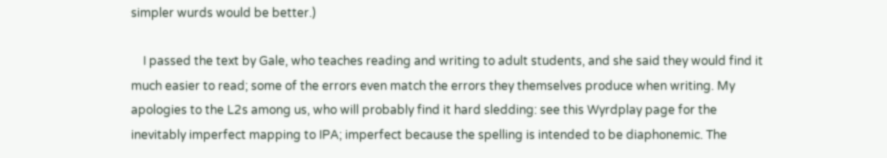simpler wurds would be better.)

    I passed the text by Gale, who teaches reading and writing to adult students, and she said they would find it much easier to read; some of the errors even match the errors they themselves produce when writing. My apologies to the L2s among us, who will probably find it hard sledding: see this Wyrdplay page for the inevitably imperfect mapping to IPA; imperfect because the spelling is intended to be diaphonemic. The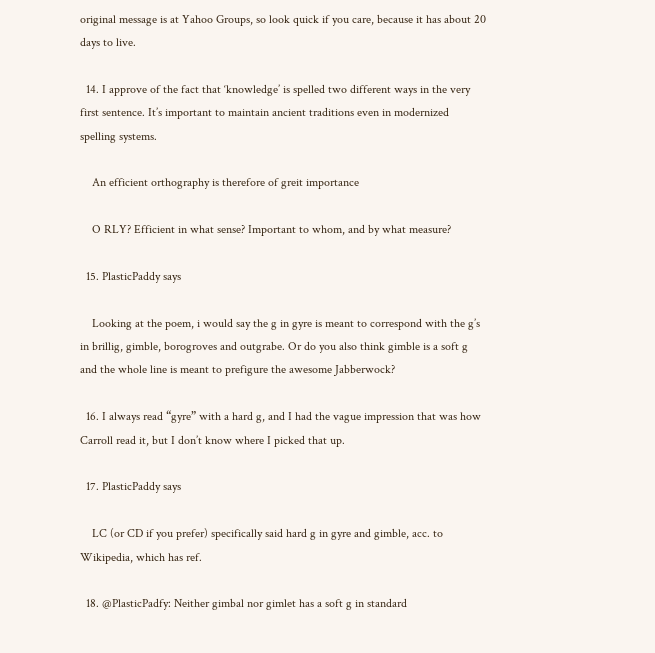original message is at Yahoo Groups, so look quick if you care, because it has about 20 days to live.

  14. I approve of the fact that ‘knowledge’ is spelled two different ways in the very first sentence. It’s important to maintain ancient traditions even in modernized spelling systems.

    An efficient orthography is therefore of greit importance

    O RLY? Efficient in what sense? Important to whom, and by what measure?

  15. PlasticPaddy says

    Looking at the poem, i would say the g in gyre is meant to correspond with the g’s in brillig, gimble, borogroves and outgrabe. Or do you also think gimble is a soft g and the whole line is meant to prefigure the awesome Jabberwock?

  16. I always read “gyre” with a hard g, and I had the vague impression that was how Carroll read it, but I don’t know where I picked that up.

  17. PlasticPaddy says

    LC (or CD if you prefer) specifically said hard g in gyre and gimble, acc. to Wikipedia, which has ref.

  18. @PlasticPadfy: Neither gimbal nor gimlet has a soft g in standard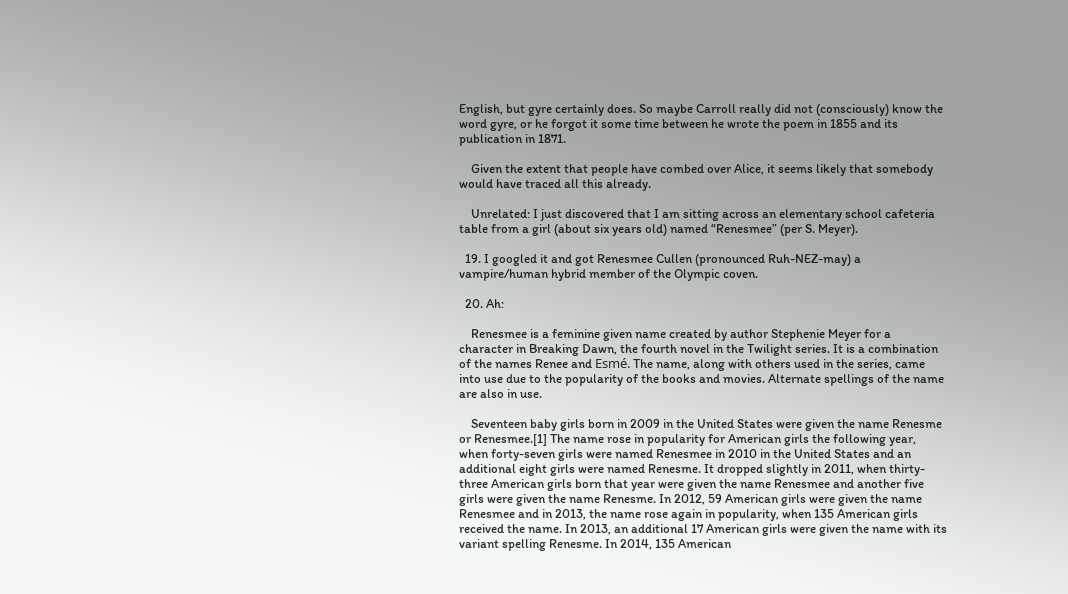English, but gyre certainly does. So maybe Carroll really did not (consciously) know the word gyre, or he forgot it some time between he wrote the poem in 1855 and its publication in 1871.

    Given the extent that people have combed over Alice, it seems likely that somebody would have traced all this already.

    Unrelated: I just discovered that I am sitting across an elementary school cafeteria table from a girl (about six years old) named “Renesmee” (per S. Meyer).

  19. I googled it and got Renesmee Cullen (pronounced Ruh-NEZ-may) a vampire/human hybrid member of the Olympic coven.

  20. Ah:

    Renesmee is a feminine given name created by author Stephenie Meyer for a character in Breaking Dawn, the fourth novel in the Twilight series. It is a combination of the names Renee and Esmé. The name, along with others used in the series, came into use due to the popularity of the books and movies. Alternate spellings of the name are also in use.

    Seventeen baby girls born in 2009 in the United States were given the name Renesme or Renesmee.[1] The name rose in popularity for American girls the following year, when forty-seven girls were named Renesmee in 2010 in the United States and an additional eight girls were named Renesme. It dropped slightly in 2011, when thirty-three American girls born that year were given the name Renesmee and another five girls were given the name Renesme. In 2012, 59 American girls were given the name Renesmee and in 2013, the name rose again in popularity, when 135 American girls received the name. In 2013, an additional 17 American girls were given the name with its variant spelling Renesme. In 2014, 135 American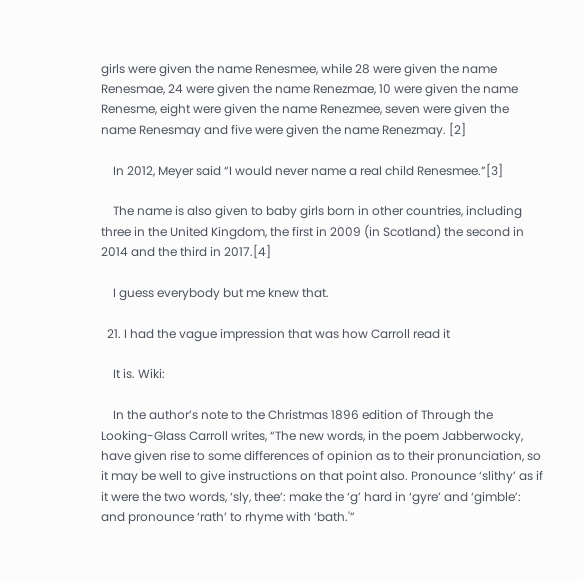girls were given the name Renesmee, while 28 were given the name Renesmae, 24 were given the name Renezmae, 10 were given the name Renesme, eight were given the name Renezmee, seven were given the name Renesmay and five were given the name Renezmay. [2]

    In 2012, Meyer said “I would never name a real child Renesmee.”[3]

    The name is also given to baby girls born in other countries, including three in the United Kingdom, the first in 2009 (in Scotland) the second in 2014 and the third in 2017.[4]

    I guess everybody but me knew that.

  21. I had the vague impression that was how Carroll read it

    It is. Wiki:

    In the author’s note to the Christmas 1896 edition of Through the Looking-Glass Carroll writes, “The new words, in the poem Jabberwocky, have given rise to some differences of opinion as to their pronunciation, so it may be well to give instructions on that point also. Pronounce ‘slithy’ as if it were the two words, ‘sly, thee’: make the ‘g’ hard in ‘gyre’ and ‘gimble’: and pronounce ‘rath’ to rhyme with ‘bath.'”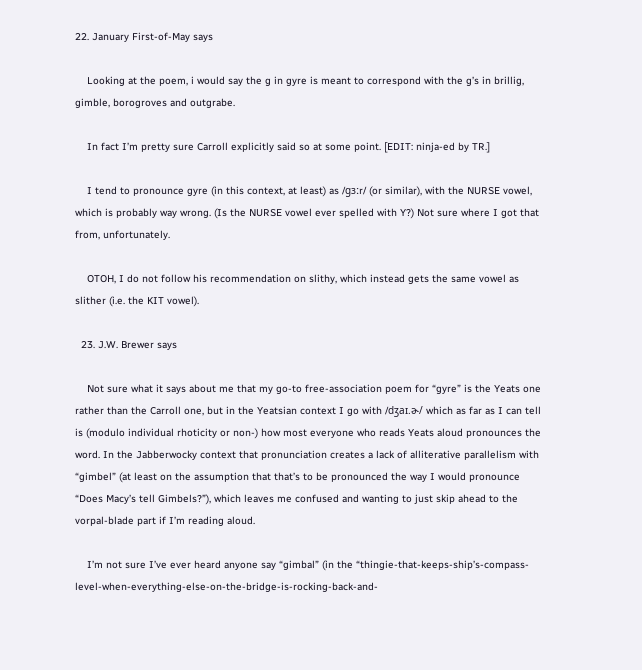22. January First-of-May says

    Looking at the poem, i would say the g in gyre is meant to correspond with the g’s in brillig, gimble, borogroves and outgrabe.

    In fact I’m pretty sure Carroll explicitly said so at some point. [EDIT: ninja-ed by TR.]

    I tend to pronounce gyre (in this context, at least) as /gɜːr/ (or similar), with the NURSE vowel, which is probably way wrong. (Is the NURSE vowel ever spelled with Y?) Not sure where I got that from, unfortunately.

    OTOH, I do not follow his recommendation on slithy, which instead gets the same vowel as slither (i.e. the KIT vowel).

  23. J.W. Brewer says

    Not sure what it says about me that my go-to free-association poem for “gyre” is the Yeats one rather than the Carroll one, but in the Yeatsian context I go with /dʒaɪ.ɚ/ which as far as I can tell is (modulo individual rhoticity or non-) how most everyone who reads Yeats aloud pronounces the word. In the Jabberwocky context that pronunciation creates a lack of alliterative parallelism with “gimbel” (at least on the assumption that that’s to be pronounced the way I would pronounce “Does Macy’s tell Gimbels?”), which leaves me confused and wanting to just skip ahead to the vorpal-blade part if I’m reading aloud.

    I’m not sure I’ve ever heard anyone say “gimbal” (in the “thingie-that-keeps-ship’s-compass-level-when-everything-else-on-the-bridge-is-rocking-back-and-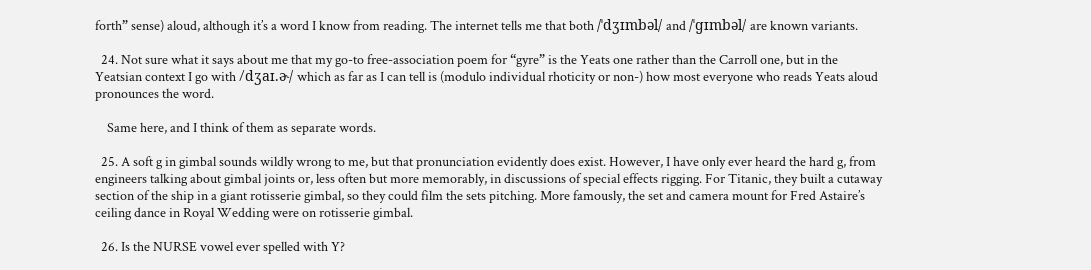forth” sense) aloud, although it’s a word I know from reading. The internet tells me that both /ˈdʒɪmbəl/ and /ˈɡɪmbəl/ are known variants.

  24. Not sure what it says about me that my go-to free-association poem for “gyre” is the Yeats one rather than the Carroll one, but in the Yeatsian context I go with /dʒaɪ.ɚ/ which as far as I can tell is (modulo individual rhoticity or non-) how most everyone who reads Yeats aloud pronounces the word.

    Same here, and I think of them as separate words.

  25. A soft g in gimbal sounds wildly wrong to me, but that pronunciation evidently does exist. However, I have only ever heard the hard g, from engineers talking about gimbal joints or, less often but more memorably, in discussions of special effects rigging. For Titanic, they built a cutaway section of the ship in a giant rotisserie gimbal, so they could film the sets pitching. More famously, the set and camera mount for Fred Astaire’s ceiling dance in Royal Wedding were on rotisserie gimbal.

  26. Is the NURSE vowel ever spelled with Y?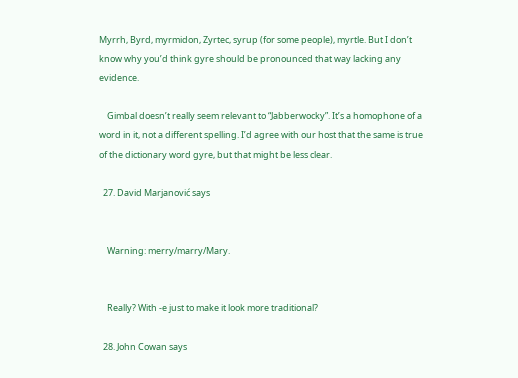Myrrh, Byrd, myrmidon, Zyrtec, syrup (for some people), myrtle. But I don’t know why you’d think gyre should be pronounced that way lacking any evidence.

    Gimbal doesn’t really seem relevant to “Jabberwocky”. It’s a homophone of a word in it, not a different spelling. I’d agree with our host that the same is true of the dictionary word gyre, but that might be less clear.

  27. David Marjanović says


    Warning: merry/marry/Mary.


    Really? With -e just to make it look more traditional?

  28. John Cowan says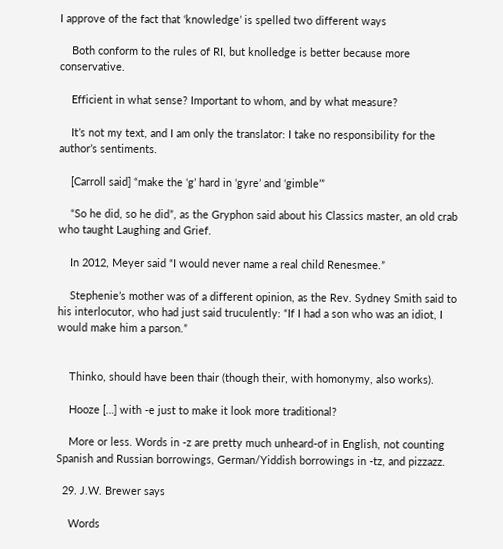I approve of the fact that ‘knowledge’ is spelled two different ways

    Both conform to the rules of RI, but knolledge is better because more conservative.

    Efficient in what sense? Important to whom, and by what measure?

    It’s not my text, and I am only the translator: I take no responsibility for the author’s sentiments.

    [Carroll said] “make the ‘g’ hard in ‘gyre’ and ‘gimble’”

    “So he did, so he did”, as the Gryphon said about his Classics master, an old crab who taught Laughing and Grief.

    In 2012, Meyer said “I would never name a real child Renesmee.”

    Stephenie’s mother was of a different opinion, as the Rev. Sydney Smith said to his interlocutor, who had just said truculently: “If I had a son who was an idiot, I would make him a parson.”


    Thinko, should have been thair (though their, with homonymy, also works).

    Hooze […] with -e just to make it look more traditional?

    More or less. Words in -z are pretty much unheard-of in English, not counting Spanish and Russian borrowings, German/Yiddish borrowings in -tz, and pizzazz.

  29. J.W. Brewer says

    Words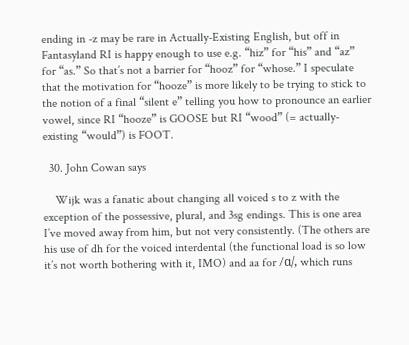ending in -z may be rare in Actually-Existing English, but off in Fantasyland RI is happy enough to use e.g. “hiz” for “his” and “az” for “as.” So that’s not a barrier for “hooz” for “whose.” I speculate that the motivation for “hooze” is more likely to be trying to stick to the notion of a final “silent e” telling you how to pronounce an earlier vowel, since RI “hooze” is GOOSE but RI “wood” (= actually-existing “would”) is FOOT.

  30. John Cowan says

    Wijk was a fanatic about changing all voiced s to z with the exception of the possessive, plural, and 3sg endings. This is one area I’ve moved away from him, but not very consistently. (The others are his use of dh for the voiced interdental (the functional load is so low it’s not worth bothering with it, IMO) and aa for /ɑ/, which runs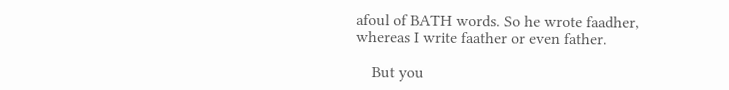afoul of BATH words. So he wrote faadher, whereas I write faather or even father.

    But you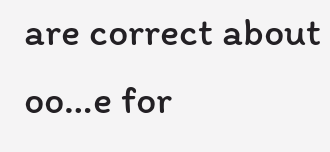are correct about oo…e for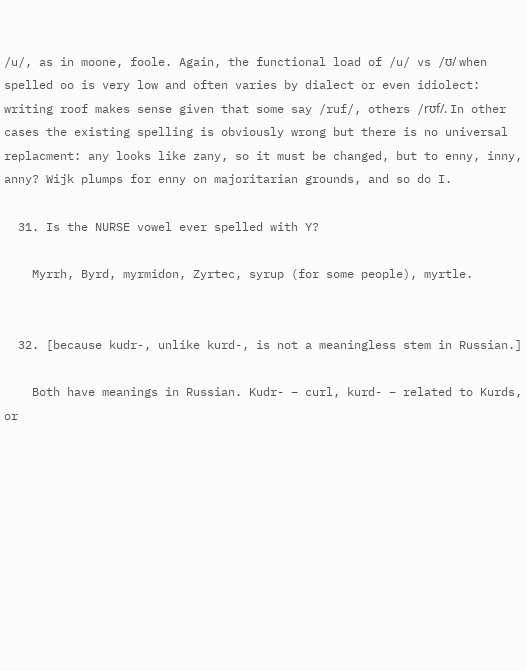/u/, as in moone, foole. Again, the functional load of /u/ vs /ʊ/ when spelled oo is very low and often varies by dialect or even idiolect: writing roof makes sense given that some say /ruf/, others /rʊf/. In other cases the existing spelling is obviously wrong but there is no universal replacment: any looks like zany, so it must be changed, but to enny, inny, anny? Wijk plumps for enny on majoritarian grounds, and so do I.

  31. Is the NURSE vowel ever spelled with Y?

    Myrrh, Byrd, myrmidon, Zyrtec, syrup (for some people), myrtle.


  32. [because kudr-, unlike kurd-, is not a meaningless stem in Russian.]

    Both have meanings in Russian. Kudr- – curl, kurd- – related to Kurds, or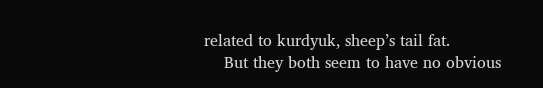related to kurdyuk, sheep’s tail fat.
    But they both seem to have no obvious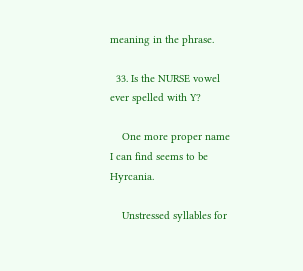meaning in the phrase.

  33. Is the NURSE vowel ever spelled with Y?

    One more proper name I can find seems to be Hyrcania.

    Unstressed syllables for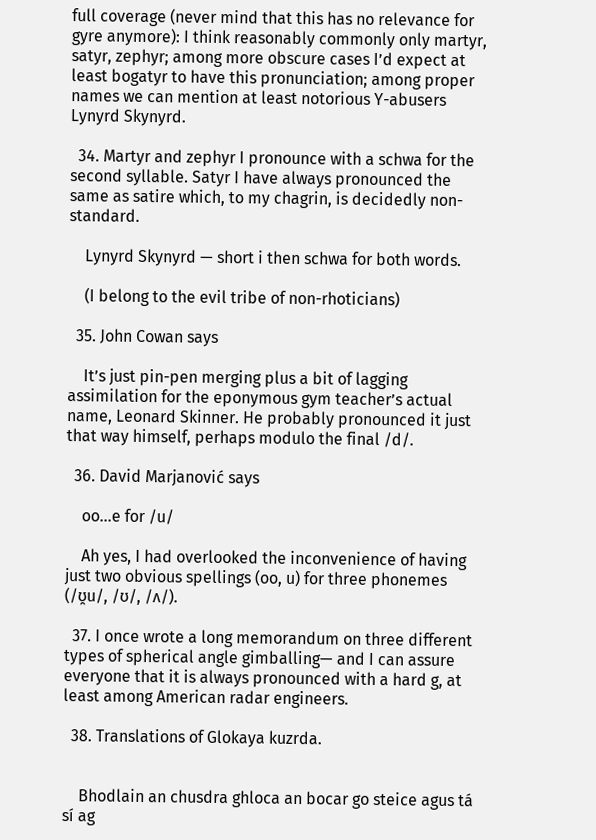full coverage (never mind that this has no relevance for gyre anymore): I think reasonably commonly only martyr, satyr, zephyr; among more obscure cases I’d expect at least bogatyr to have this pronunciation; among proper names we can mention at least notorious Y-abusers Lynyrd Skynyrd.

  34. Martyr and zephyr I pronounce with a schwa for the second syllable. Satyr I have always pronounced the same as satire which, to my chagrin, is decidedly non-standard.

    Lynyrd Skynyrd — short i then schwa for both words.

    (I belong to the evil tribe of non-rhoticians)

  35. John Cowan says

    It’s just pin-pen merging plus a bit of lagging assimilation for the eponymous gym teacher’s actual name, Leonard Skinner. He probably pronounced it just that way himself, perhaps modulo the final /d/.

  36. David Marjanović says

    oo…e for /u/

    Ah yes, I had overlooked the inconvenience of having just two obvious spellings (oo, u) for three phonemes (/ʊ̯u/, /ʊ/, /ʌ/).

  37. I once wrote a long memorandum on three different types of spherical angle gimballing— and I can assure everyone that it is always pronounced with a hard g, at least among American radar engineers.

  38. Translations of Glokaya kuzrda.


    Bhodlain an chusdra ghloca an bocar go steice agus tá sí ag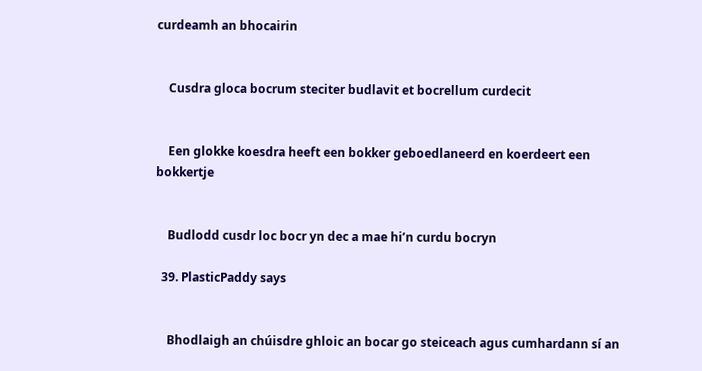curdeamh an bhocairin


    Cusdra gloca bocrum steciter budlavit et bocrellum curdecit


    Een glokke koesdra heeft een bokker geboedlaneerd en koerdeert een bokkertje


    Budlodd cusdr loc bocr yn dec a mae hi’n curdu bocryn

  39. PlasticPaddy says


    Bhodlaigh an chúisdre ghloic an bocar go steiceach agus cumhardann sí an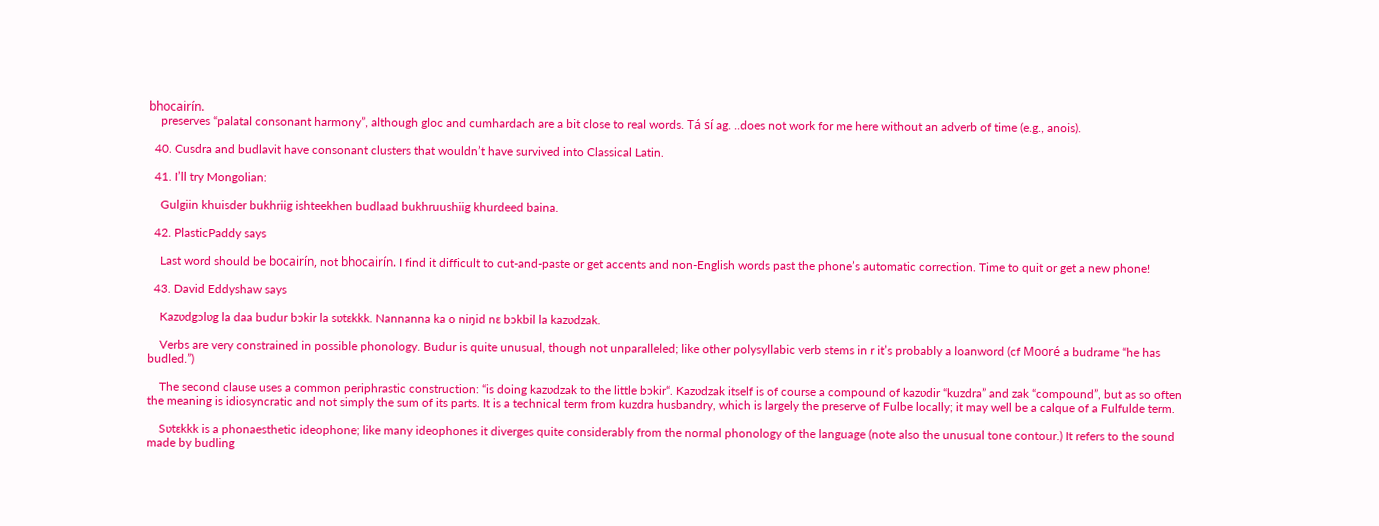bhocairín.
    preserves “palatal consonant harmony”, although gloc and cumhardach are a bit close to real words. Tá sí ag. ..does not work for me here without an adverb of time (e.g., anois).

  40. Cusdra and budlavit have consonant clusters that wouldn’t have survived into Classical Latin.

  41. I’ll try Mongolian:

    Gulgiin khuisder bukhriig ishteekhen budlaad bukhruushiig khurdeed baina.

  42. PlasticPaddy says

    Last word should be bocairín, not bhocairín. I find it difficult to cut-and-paste or get accents and non-English words past the phone’s automatic correction. Time to quit or get a new phone!

  43. David Eddyshaw says

    Kazʋdgɔlʋg la daa budur bɔkir la sʋtɛkkk. Nannanna ka o niŋid nɛ bɔkbil la kazʋdzak.

    Verbs are very constrained in possible phonology. Budur is quite unusual, though not unparalleled; like other polysyllabic verb stems in r it’s probably a loanword (cf Mooré a budrame “he has budled.”)

    The second clause uses a common periphrastic construction: “is doing kazʋdzak to the little bɔkir“. Kazʋdzak itself is of course a compound of kazʋdir “kuzdra” and zak “compound”, but as so often the meaning is idiosyncratic and not simply the sum of its parts. It is a technical term from kuzdra husbandry, which is largely the preserve of Fulbe locally; it may well be a calque of a Fulfulde term.

    Sʋtɛkkk is a phonaesthetic ideophone; like many ideophones it diverges quite considerably from the normal phonology of the language (note also the unusual tone contour.) It refers to the sound made by budling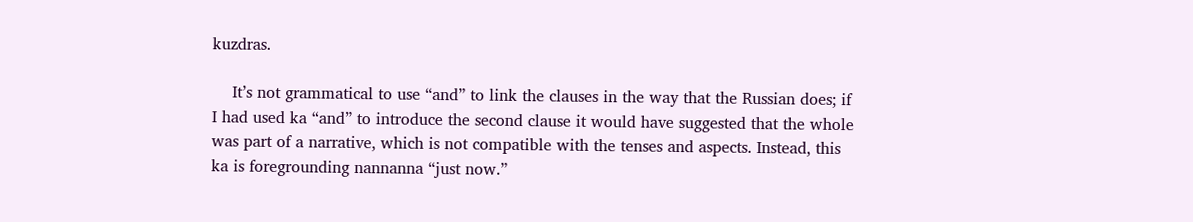kuzdras.

    It’s not grammatical to use “and” to link the clauses in the way that the Russian does; if I had used ka “and” to introduce the second clause it would have suggested that the whole was part of a narrative, which is not compatible with the tenses and aspects. Instead, this ka is foregrounding nannanna “just now.”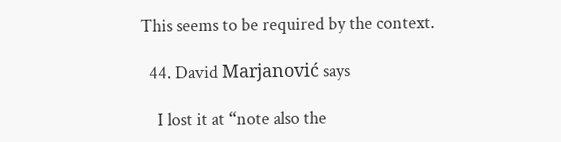This seems to be required by the context.

  44. David Marjanović says

    I lost it at “note also the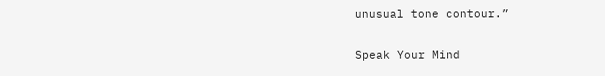unusual tone contour.”

Speak Your Mind